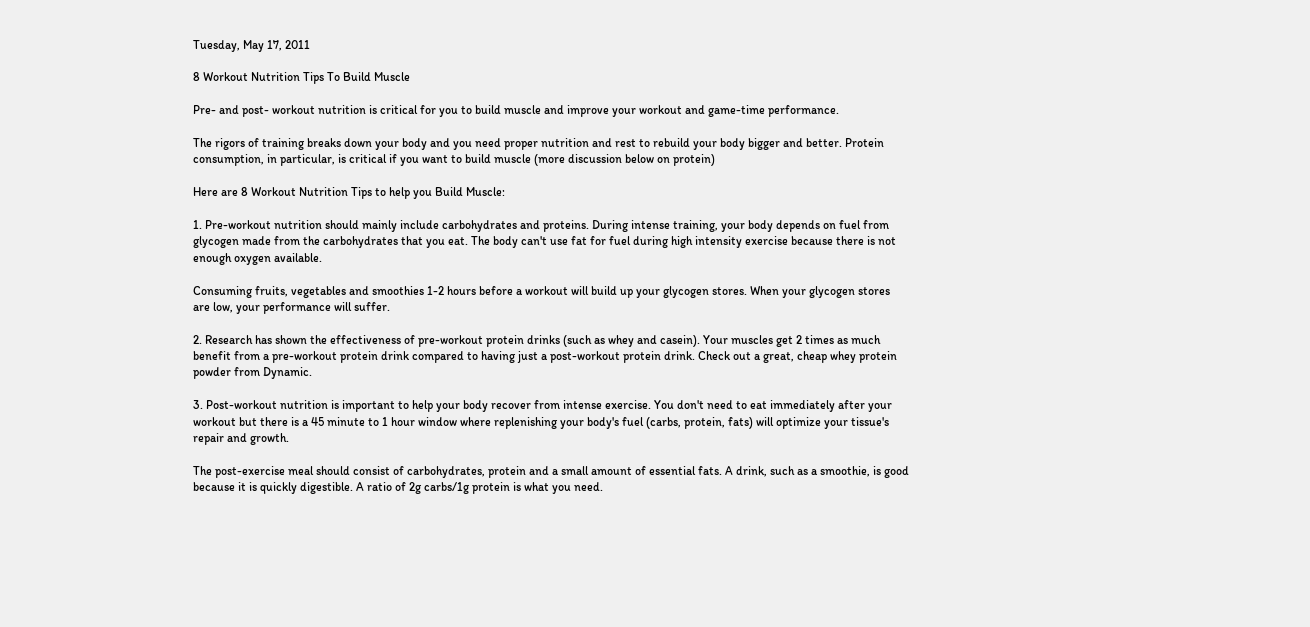Tuesday, May 17, 2011

8 Workout Nutrition Tips To Build Muscle

Pre- and post- workout nutrition is critical for you to build muscle and improve your workout and game-time performance.

The rigors of training breaks down your body and you need proper nutrition and rest to rebuild your body bigger and better. Protein consumption, in particular, is critical if you want to build muscle (more discussion below on protein)

Here are 8 Workout Nutrition Tips to help you Build Muscle:

1. Pre-workout nutrition should mainly include carbohydrates and proteins. During intense training, your body depends on fuel from glycogen made from the carbohydrates that you eat. The body can't use fat for fuel during high intensity exercise because there is not enough oxygen available.

Consuming fruits, vegetables and smoothies 1-2 hours before a workout will build up your glycogen stores. When your glycogen stores are low, your performance will suffer.

2. Research has shown the effectiveness of pre-workout protein drinks (such as whey and casein). Your muscles get 2 times as much benefit from a pre-workout protein drink compared to having just a post-workout protein drink. Check out a great, cheap whey protein powder from Dynamic.

3. Post-workout nutrition is important to help your body recover from intense exercise. You don't need to eat immediately after your workout but there is a 45 minute to 1 hour window where replenishing your body's fuel (carbs, protein, fats) will optimize your tissue's repair and growth.

The post-exercise meal should consist of carbohydrates, protein and a small amount of essential fats. A drink, such as a smoothie, is good because it is quickly digestible. A ratio of 2g carbs/1g protein is what you need.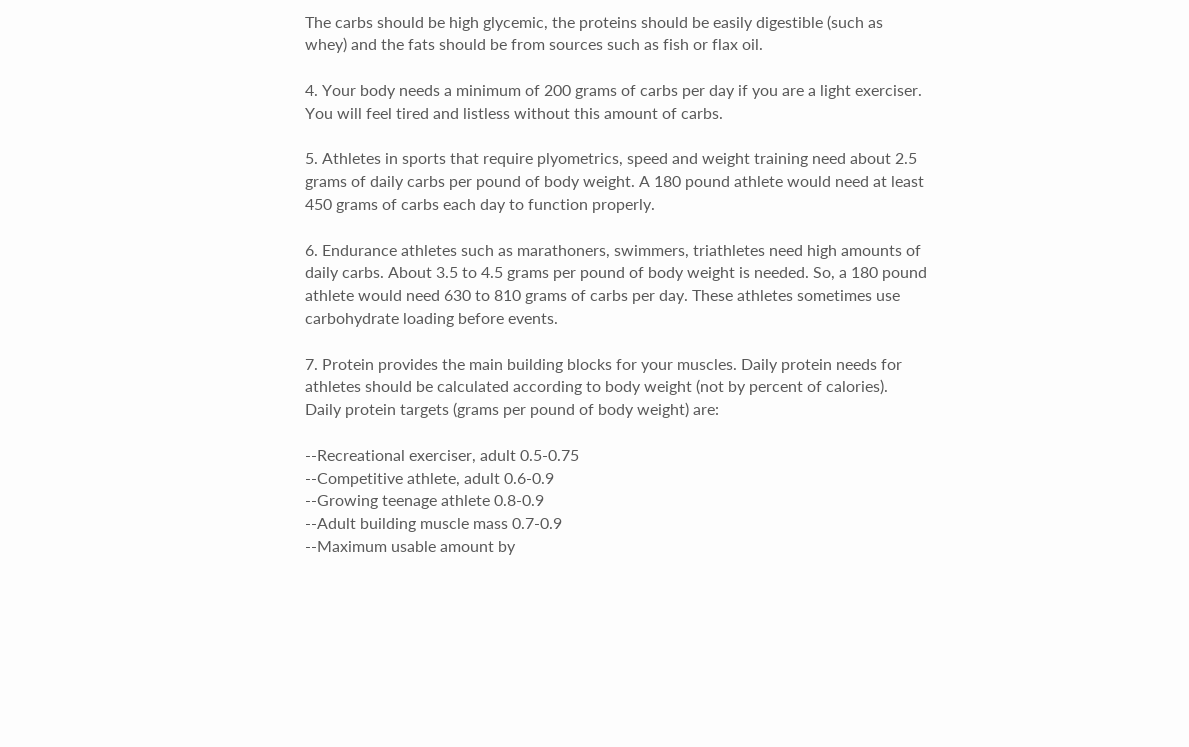The carbs should be high glycemic, the proteins should be easily digestible (such as whey) and the fats should be from sources such as fish or flax oil.

4. Your body needs a minimum of 200 grams of carbs per day if you are a light exerciser. You will feel tired and listless without this amount of carbs.

5. Athletes in sports that require plyometrics, speed and weight training need about 2.5 grams of daily carbs per pound of body weight. A 180 pound athlete would need at least 450 grams of carbs each day to function properly.

6. Endurance athletes such as marathoners, swimmers, triathletes need high amounts of daily carbs. About 3.5 to 4.5 grams per pound of body weight is needed. So, a 180 pound athlete would need 630 to 810 grams of carbs per day. These athletes sometimes use carbohydrate loading before events.

7. Protein provides the main building blocks for your muscles. Daily protein needs for athletes should be calculated according to body weight (not by percent of calories). Daily protein targets (grams per pound of body weight) are:

--Recreational exerciser, adult 0.5-0.75
--Competitive athlete, adult 0.6-0.9
--Growing teenage athlete 0.8-0.9
--Adult building muscle mass 0.7-0.9
--Maximum usable amount by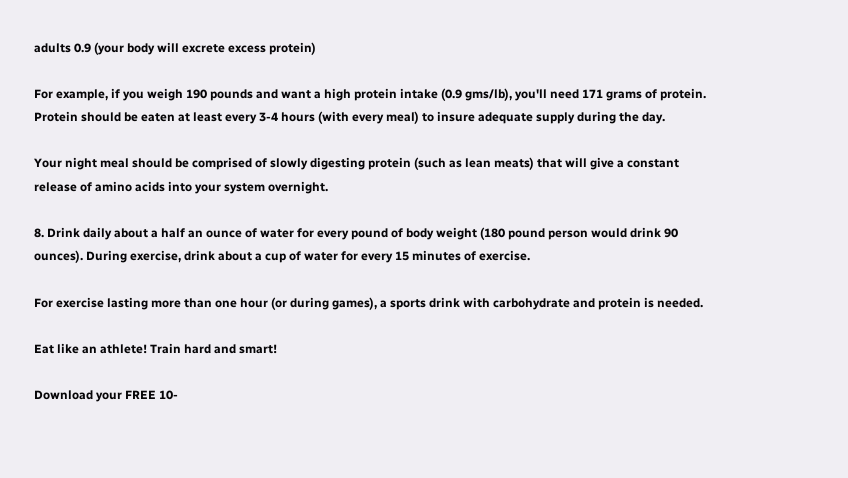adults 0.9 (your body will excrete excess protein)

For example, if you weigh 190 pounds and want a high protein intake (0.9 gms/lb), you'll need 171 grams of protein. Protein should be eaten at least every 3-4 hours (with every meal) to insure adequate supply during the day.

Your night meal should be comprised of slowly digesting protein (such as lean meats) that will give a constant release of amino acids into your system overnight.

8. Drink daily about a half an ounce of water for every pound of body weight (180 pound person would drink 90 ounces). During exercise, drink about a cup of water for every 15 minutes of exercise.

For exercise lasting more than one hour (or during games), a sports drink with carbohydrate and protein is needed.

Eat like an athlete! Train hard and smart!

Download your FREE 10-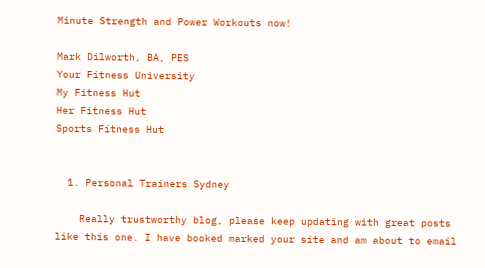Minute Strength and Power Workouts now!

Mark Dilworth, BA, PES
Your Fitness University
My Fitness Hut
Her Fitness Hut
Sports Fitness Hut


  1. Personal Trainers Sydney

    Really trustworthy blog, please keep updating with great posts like this one. I have booked marked your site and am about to email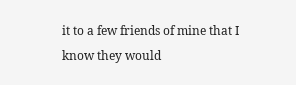it to a few friends of mine that I know they would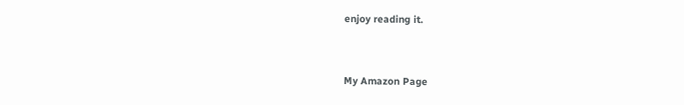enjoy reading it.


My Amazon Page